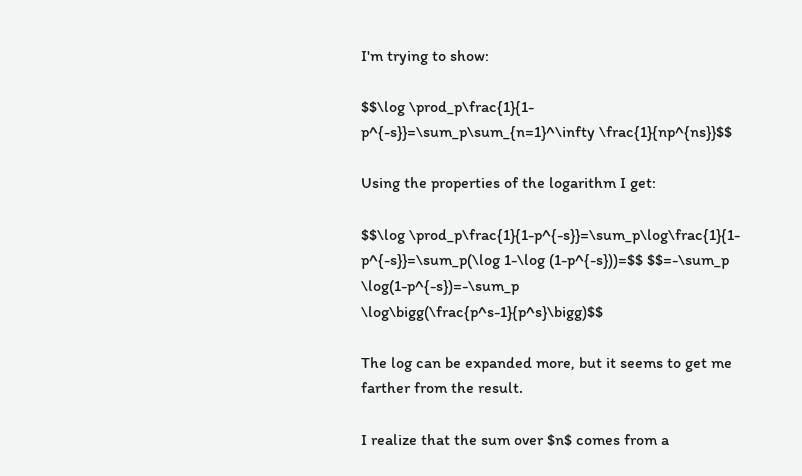I'm trying to show:

$$\log \prod_p\frac{1}{1-p^{-s}}=\sum_p\sum_{n=1}^\infty \frac{1}{np^{ns}}$$

Using the properties of the logarithm I get:

$$\log \prod_p\frac{1}{1-p^{-s}}=\sum_p\log\frac{1}{1-p^{-s}}=\sum_p(\log 1-\log (1-p^{-s}))=$$ $$=-\sum_p \log(1-p^{-s})=-\sum_p \log\bigg(\frac{p^s-1}{p^s}\bigg)$$

The log can be expanded more, but it seems to get me farther from the result.

I realize that the sum over $n$ comes from a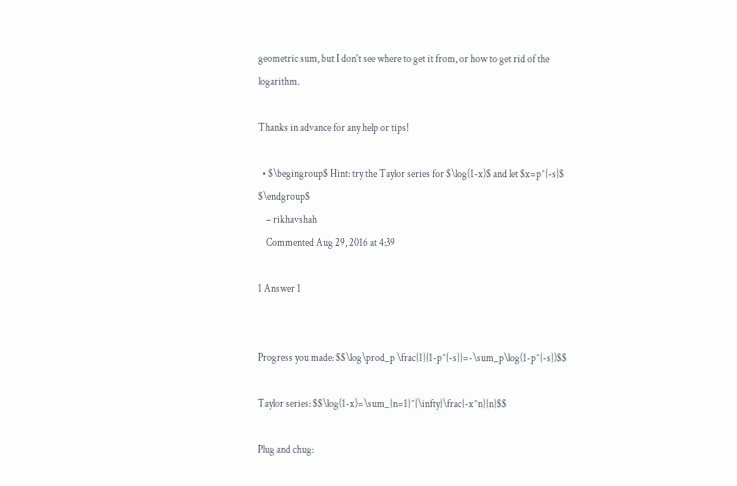geometric sum, but I don't see where to get it from, or how to get rid of the logarithm.

Thanks in advance for any help or tips!

  • $\begingroup$ Hint: try the Taylor series for $\log(1-x)$ and let $x=p^{-s}$ $\endgroup$
    – rikhavshah
    Commented Aug 29, 2016 at 4:39

1 Answer 1


Progress you made: $$\log\prod_p \frac{1}{1-p^{-s}}=-\sum_p\log(1-p^{-s})$$

Taylor series: $$\log(1-x)=\sum_{n=1}^{\infty}\frac{-x^n}{n}$$

Plug and chug: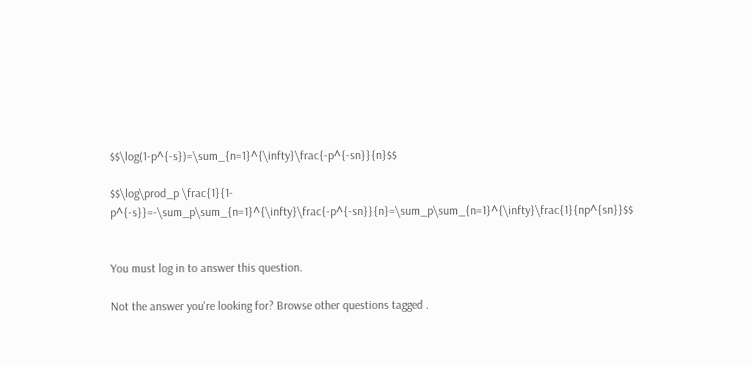$$\log(1-p^{-s})=\sum_{n=1}^{\infty}\frac{-p^{-sn}}{n}$$

$$\log\prod_p \frac{1}{1-p^{-s}}=-\sum_p\sum_{n=1}^{\infty}\frac{-p^{-sn}}{n}=\sum_p\sum_{n=1}^{\infty}\frac{1}{np^{sn}}$$


You must log in to answer this question.

Not the answer you're looking for? Browse other questions tagged .